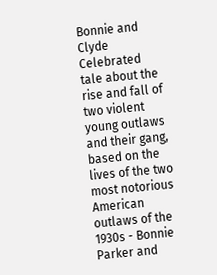Bonnie and Clyde
Celebrated tale about the rise and fall of two violent young outlaws and their gang, based on the lives of the two most notorious American outlaws of the 1930s - Bonnie Parker and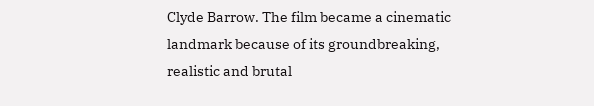Clyde Barrow. The film became a cinematic landmark because of its groundbreaking, realistic and brutal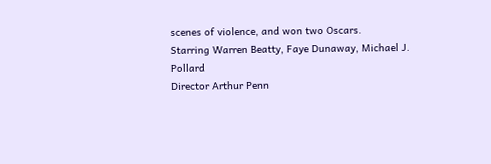scenes of violence, and won two Oscars.
Starring Warren Beatty, Faye Dunaway, Michael J. Pollard
Director Arthur Penn